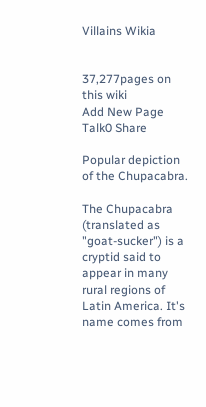Villains Wikia


37,277pages on
this wiki
Add New Page
Talk0 Share

Popular depiction of the Chupacabra.

The Chupacabra (translated as "goat-sucker") is a cryptid said to appear in many rural regions of Latin America. It's name comes from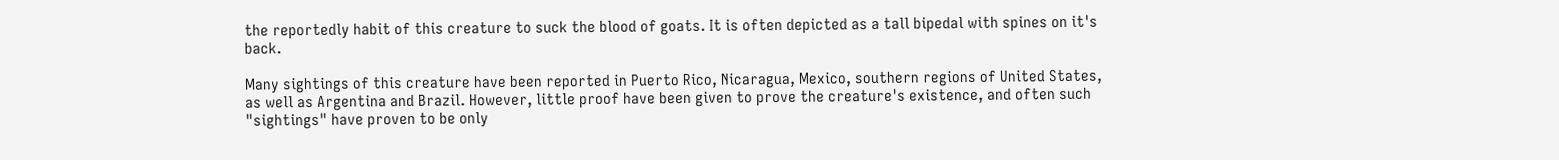the reportedly habit of this creature to suck the blood of goats. It is often depicted as a tall bipedal with spines on it's back.

Many sightings of this creature have been reported in Puerto Rico, Nicaragua, Mexico, southern regions of United States, as well as Argentina and Brazil. However, little proof have been given to prove the creature's existence, and often such "sightings" have proven to be only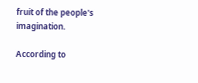fruit of the people's imagination.

According to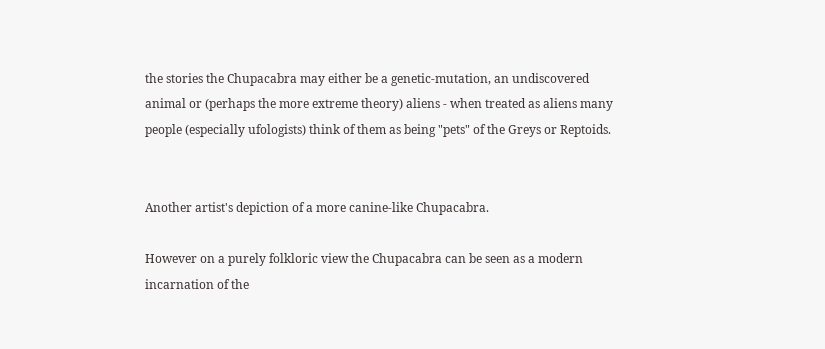the stories the Chupacabra may either be a genetic-mutation, an undiscovered animal or (perhaps the more extreme theory) aliens - when treated as aliens many people (especially ufologists) think of them as being "pets" of the Greys or Reptoids.


Another artist's depiction of a more canine-like Chupacabra.

However on a purely folkloric view the Chupacabra can be seen as a modern incarnation of the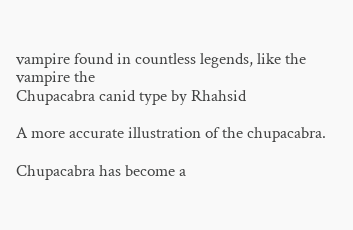vampire found in countless legends, like the vampire the
Chupacabra canid type by Rhahsid

A more accurate illustration of the chupacabra.

Chupacabra has become a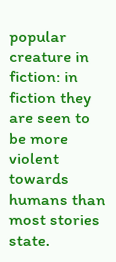popular creature in fiction: in fiction they are seen to be more violent towards humans than most stories state.